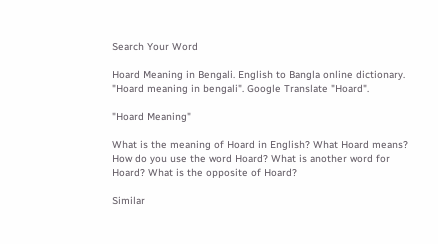Search Your Word

Hoard Meaning in Bengali. English to Bangla online dictionary. "Hoard meaning in bengali". Google Translate "Hoard".

"Hoard Meaning"

What is the meaning of Hoard in English? What Hoard means? How do you use the word Hoard? What is another word for Hoard? What is the opposite of Hoard?

Similar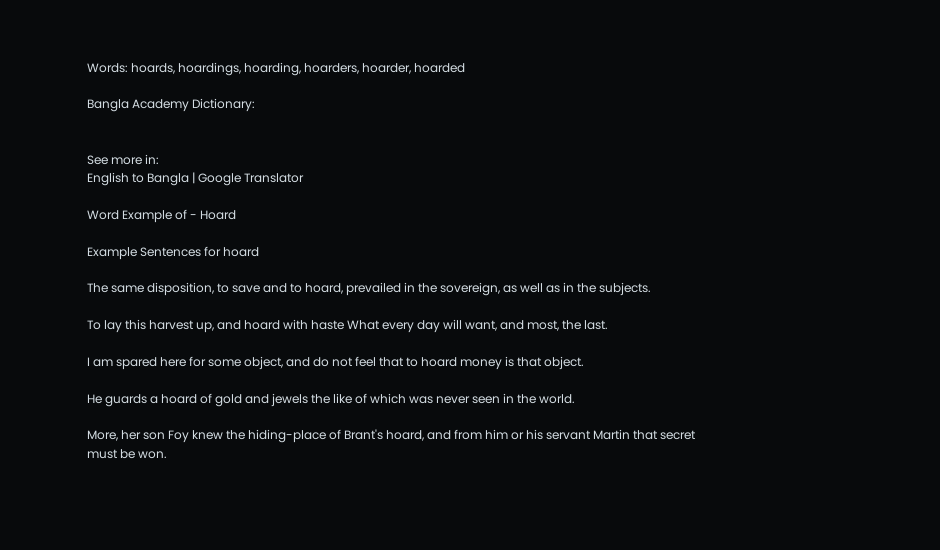Words: hoards, hoardings, hoarding, hoarders, hoarder, hoarded

Bangla Academy Dictionary:


See more in:
English to Bangla | Google Translator

Word Example of - Hoard

Example Sentences for hoard

The same disposition, to save and to hoard, prevailed in the sovereign, as well as in the subjects.

To lay this harvest up, and hoard with haste What every day will want, and most, the last.

I am spared here for some object, and do not feel that to hoard money is that object.

He guards a hoard of gold and jewels the like of which was never seen in the world.

More, her son Foy knew the hiding-place of Brant's hoard, and from him or his servant Martin that secret must be won.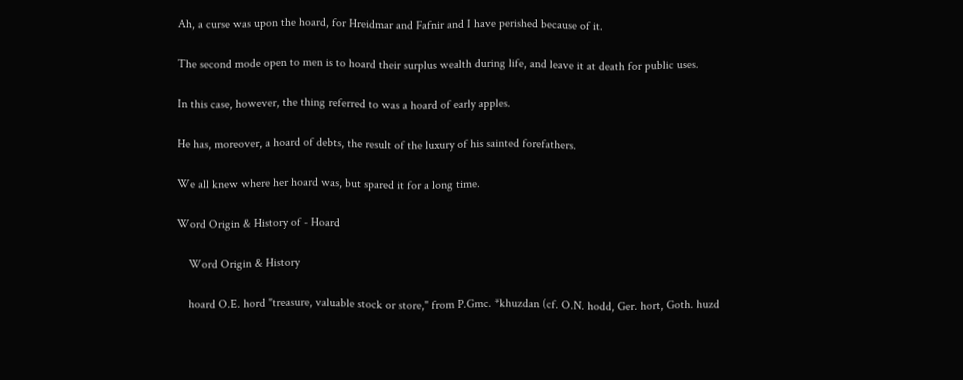Ah, a curse was upon the hoard, for Hreidmar and Fafnir and I have perished because of it.

The second mode open to men is to hoard their surplus wealth during life, and leave it at death for public uses.

In this case, however, the thing referred to was a hoard of early apples.

He has, moreover, a hoard of debts, the result of the luxury of his sainted forefathers.

We all knew where her hoard was, but spared it for a long time.

Word Origin & History of - Hoard

    Word Origin & History

    hoard O.E. hord "treasure, valuable stock or store," from P.Gmc. *khuzdan (cf. O.N. hodd, Ger. hort, Goth. huzd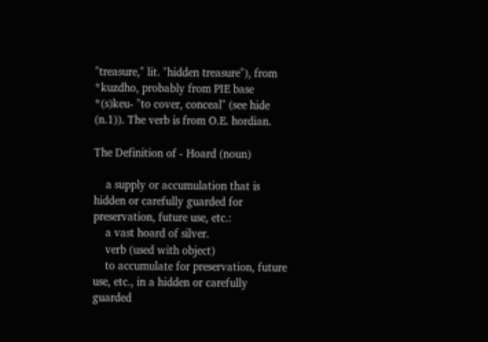"treasure," lit. "hidden treasure"), from *kuzdho, probably from PIE base *(s)keu- "to cover, conceal" (see hide (n.1)). The verb is from O.E. hordian.

The Definition of - Hoard (noun)

    a supply or accumulation that is hidden or carefully guarded for preservation, future use, etc.:
    a vast hoard of silver.
    verb (used with object)
    to accumulate for preservation, future use, etc., in a hidden or carefully guarded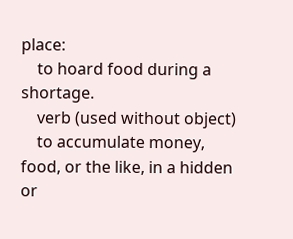place:
    to hoard food during a shortage.
    verb (used without object)
    to accumulate money, food, or the like, in a hidden or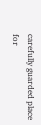carefully guarded place for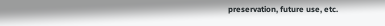preservation, future use, etc.